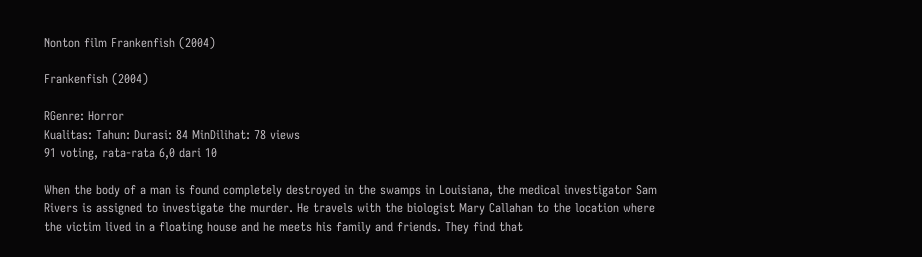Nonton film Frankenfish (2004)

Frankenfish (2004)

RGenre: Horror
Kualitas: Tahun: Durasi: 84 MinDilihat: 78 views
91 voting, rata-rata 6,0 dari 10

When the body of a man is found completely destroyed in the swamps in Louisiana, the medical investigator Sam Rivers is assigned to investigate the murder. He travels with the biologist Mary Callahan to the location where the victim lived in a floating house and he meets his family and friends. They find that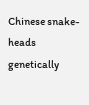Chinese snake-heads genetically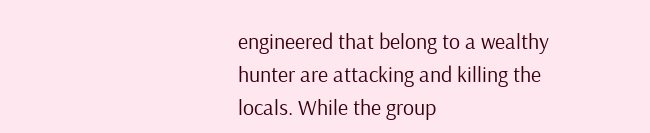engineered that belong to a wealthy hunter are attacking and killing the locals. While the group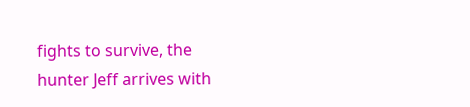fights to survive, the hunter Jeff arrives with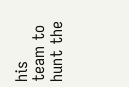his team to hunt the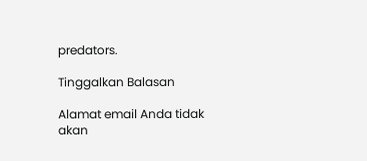predators.

Tinggalkan Balasan

Alamat email Anda tidak akan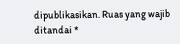dipublikasikan. Ruas yang wajib ditandai *